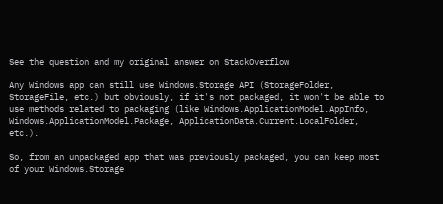See the question and my original answer on StackOverflow

Any Windows app can still use Windows.Storage API (StorageFolder, StorageFile, etc.) but obviously, if it's not packaged, it won't be able to use methods related to packaging (like Windows.ApplicationModel.AppInfo, Windows.ApplicationModel.Package, ApplicationData.Current.LocalFolder, etc.).

So, from an unpackaged app that was previously packaged, you can keep most of your Windows.Storage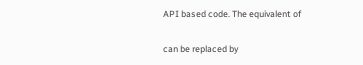API based code. The equivalent of


can be replaced by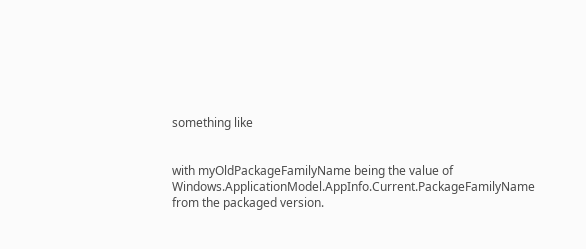something like


with myOldPackageFamilyName being the value of Windows.ApplicationModel.AppInfo.Current.PackageFamilyName from the packaged version.